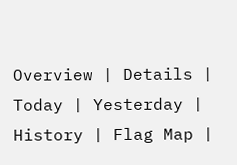Overview | Details | Today | Yesterday | History | Flag Map |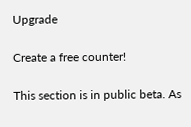Upgrade

Create a free counter!

This section is in public beta. As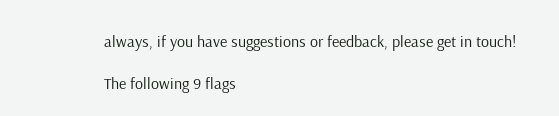always, if you have suggestions or feedback, please get in touch!

The following 9 flags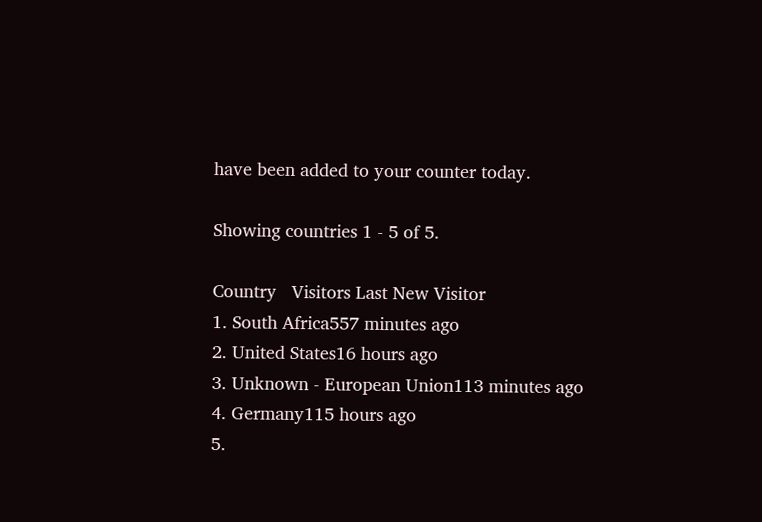have been added to your counter today.

Showing countries 1 - 5 of 5.

Country   Visitors Last New Visitor
1. South Africa557 minutes ago
2. United States16 hours ago
3. Unknown - European Union113 minutes ago
4. Germany115 hours ago
5.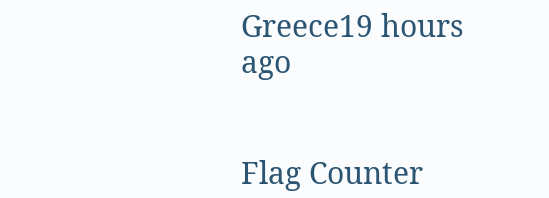Greece19 hours ago


Flag Counter